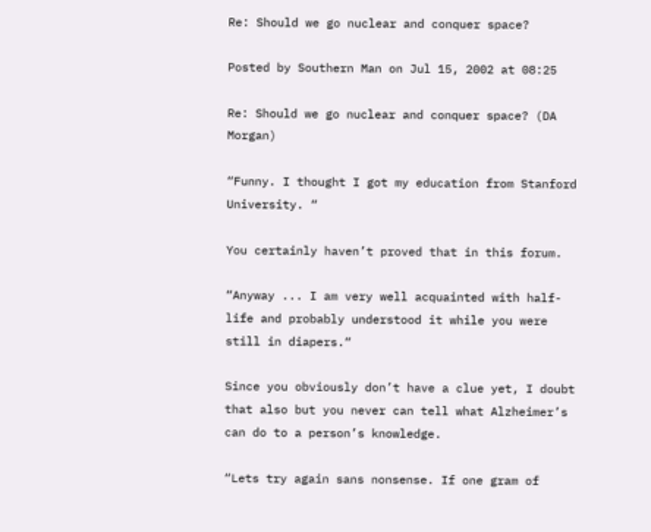Re: Should we go nuclear and conquer space?

Posted by Southern Man on Jul 15, 2002 at 08:25

Re: Should we go nuclear and conquer space? (DA Morgan)

“Funny. I thought I got my education from Stanford University. “

You certainly haven’t proved that in this forum.

“Anyway ... I am very well acquainted with half-life and probably understood it while you were still in diapers.“

Since you obviously don’t have a clue yet, I doubt that also but you never can tell what Alzheimer’s can do to a person’s knowledge.

“Lets try again sans nonsense. If one gram of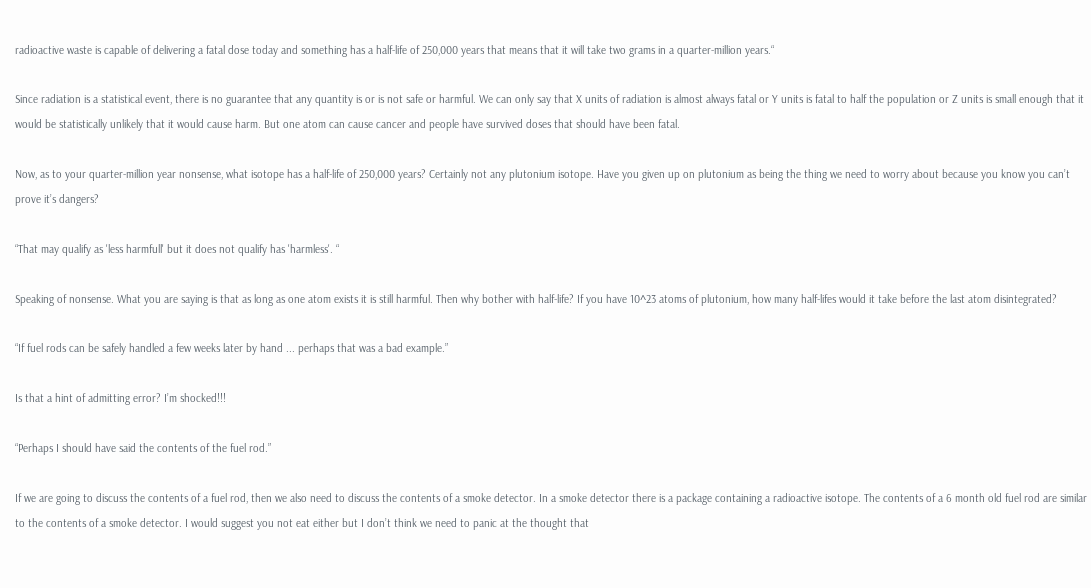radioactive waste is capable of delivering a fatal dose today and something has a half-life of 250,000 years that means that it will take two grams in a quarter-million years.“

Since radiation is a statistical event, there is no guarantee that any quantity is or is not safe or harmful. We can only say that X units of radiation is almost always fatal or Y units is fatal to half the population or Z units is small enough that it would be statistically unlikely that it would cause harm. But one atom can cause cancer and people have survived doses that should have been fatal.

Now, as to your quarter-million year nonsense, what isotope has a half-life of 250,000 years? Certainly not any plutonium isotope. Have you given up on plutonium as being the thing we need to worry about because you know you can’t prove it’s dangers?

“That may qualify as 'less harmfull' but it does not qualify has 'harmless'. “

Speaking of nonsense. What you are saying is that as long as one atom exists it is still harmful. Then why bother with half-life? If you have 10^23 atoms of plutonium, how many half-lifes would it take before the last atom disintegrated?

“If fuel rods can be safely handled a few weeks later by hand ... perhaps that was a bad example.”

Is that a hint of admitting error? I’m shocked!!!

“Perhaps I should have said the contents of the fuel rod.”

If we are going to discuss the contents of a fuel rod, then we also need to discuss the contents of a smoke detector. In a smoke detector there is a package containing a radioactive isotope. The contents of a 6 month old fuel rod are similar to the contents of a smoke detector. I would suggest you not eat either but I don’t think we need to panic at the thought that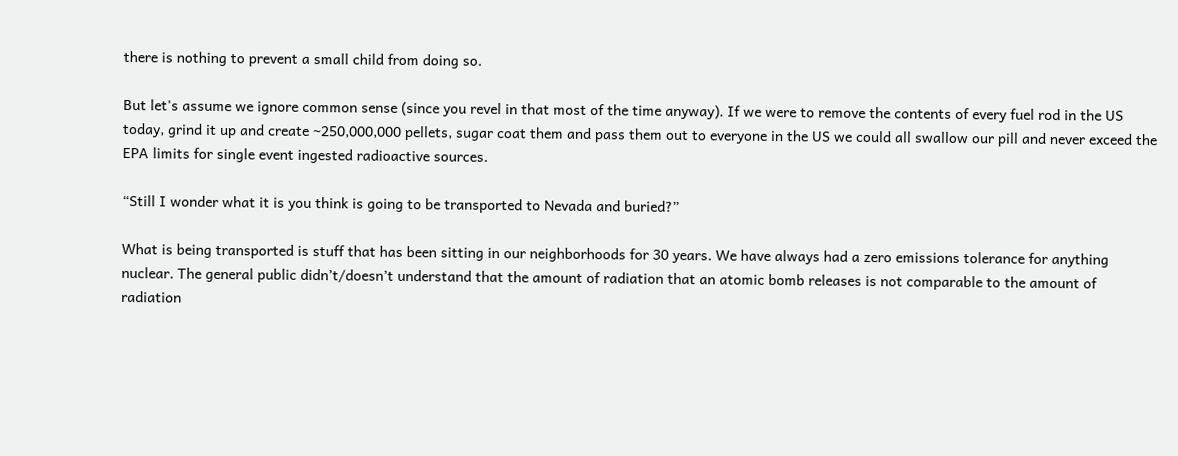there is nothing to prevent a small child from doing so.

But let's assume we ignore common sense (since you revel in that most of the time anyway). If we were to remove the contents of every fuel rod in the US today, grind it up and create ~250,000,000 pellets, sugar coat them and pass them out to everyone in the US we could all swallow our pill and never exceed the EPA limits for single event ingested radioactive sources.

“Still I wonder what it is you think is going to be transported to Nevada and buried?”

What is being transported is stuff that has been sitting in our neighborhoods for 30 years. We have always had a zero emissions tolerance for anything nuclear. The general public didn’t/doesn’t understand that the amount of radiation that an atomic bomb releases is not comparable to the amount of radiation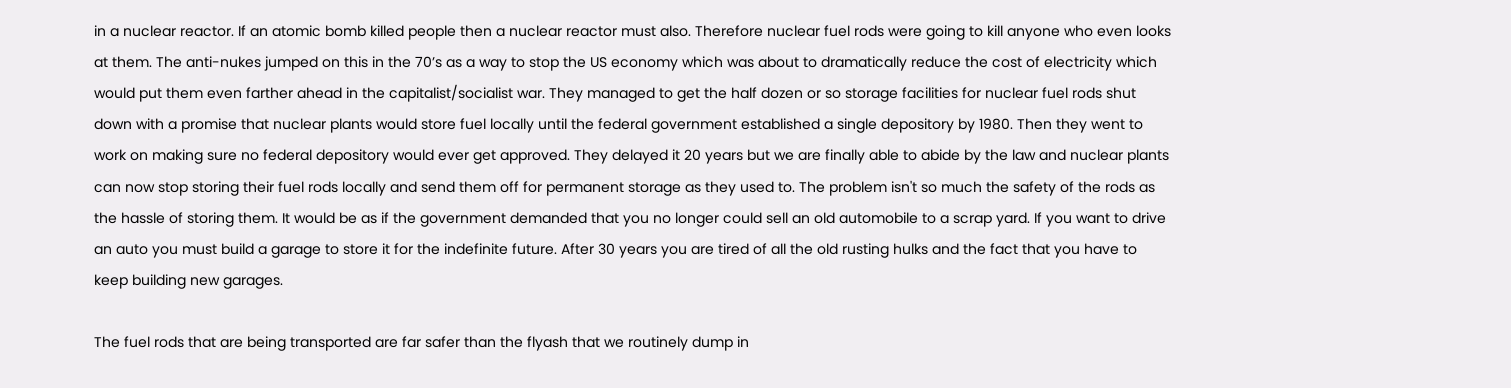in a nuclear reactor. If an atomic bomb killed people then a nuclear reactor must also. Therefore nuclear fuel rods were going to kill anyone who even looks at them. The anti-nukes jumped on this in the 70’s as a way to stop the US economy which was about to dramatically reduce the cost of electricity which would put them even farther ahead in the capitalist/socialist war. They managed to get the half dozen or so storage facilities for nuclear fuel rods shut down with a promise that nuclear plants would store fuel locally until the federal government established a single depository by 1980. Then they went to work on making sure no federal depository would ever get approved. They delayed it 20 years but we are finally able to abide by the law and nuclear plants can now stop storing their fuel rods locally and send them off for permanent storage as they used to. The problem isn't so much the safety of the rods as the hassle of storing them. It would be as if the government demanded that you no longer could sell an old automobile to a scrap yard. If you want to drive an auto you must build a garage to store it for the indefinite future. After 30 years you are tired of all the old rusting hulks and the fact that you have to keep building new garages.

The fuel rods that are being transported are far safer than the flyash that we routinely dump in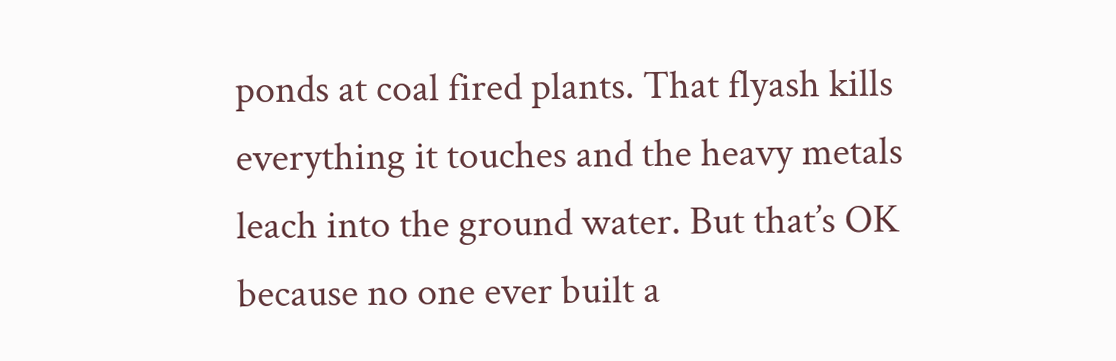ponds at coal fired plants. That flyash kills everything it touches and the heavy metals leach into the ground water. But that’s OK because no one ever built a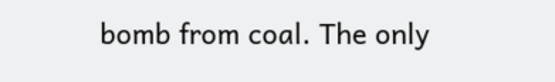bomb from coal. The only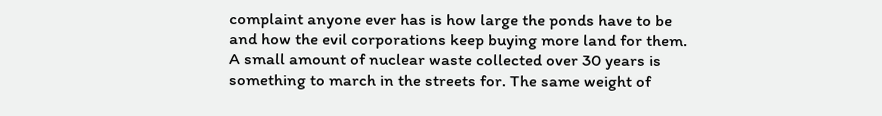complaint anyone ever has is how large the ponds have to be and how the evil corporations keep buying more land for them. A small amount of nuclear waste collected over 30 years is something to march in the streets for. The same weight of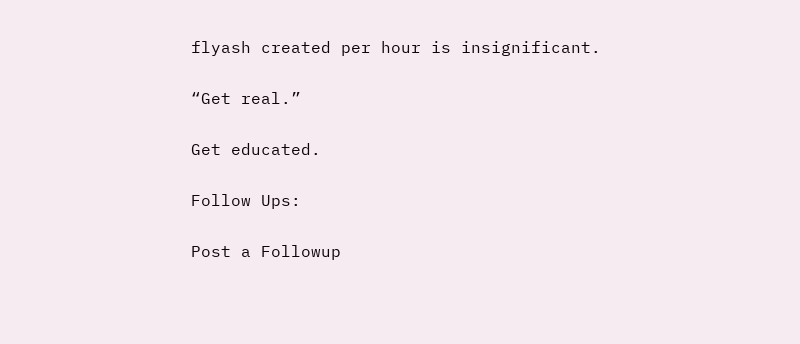flyash created per hour is insignificant.

“Get real.”

Get educated.

Follow Ups:

Post a Followup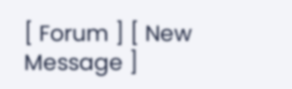[ Forum ] [ New Message ]